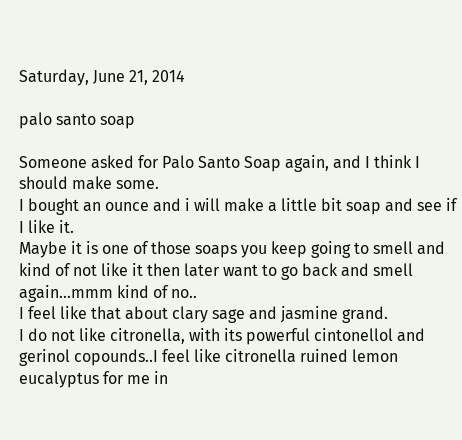Saturday, June 21, 2014

palo santo soap

Someone asked for Palo Santo Soap again, and I think I should make some.
I bought an ounce and i will make a little bit soap and see if I like it.
Maybe it is one of those soaps you keep going to smell and kind of not like it then later want to go back and smell again...mmm kind of no..
I feel like that about clary sage and jasmine grand.
I do not like citronella, with its powerful cintonellol and gerinol copounds..I feel like citronella ruined lemon eucalyptus for me in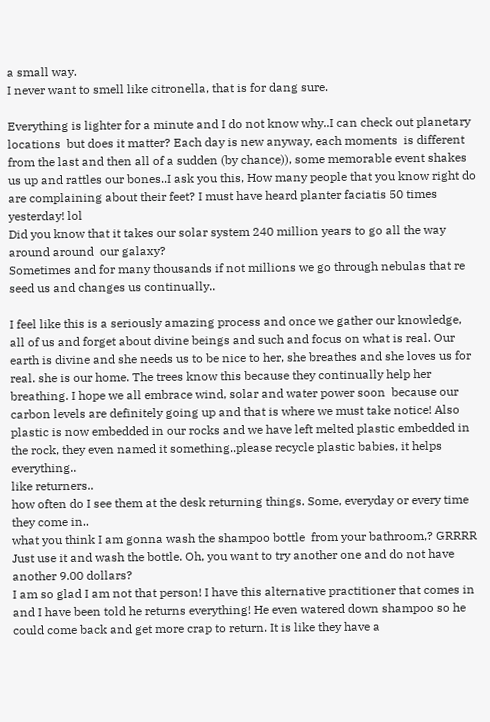a small way.
I never want to smell like citronella, that is for dang sure.

Everything is lighter for a minute and I do not know why..I can check out planetary locations  but does it matter? Each day is new anyway, each moments  is different from the last and then all of a sudden (by chance)), some memorable event shakes us up and rattles our bones..I ask you this, How many people that you know right do are complaining about their feet? I must have heard planter faciatis 50 times yesterday! lol
Did you know that it takes our solar system 240 million years to go all the way around around  our galaxy?
Sometimes and for many thousands if not millions we go through nebulas that re seed us and changes us continually..

I feel like this is a seriously amazing process and once we gather our knowledge, all of us and forget about divine beings and such and focus on what is real. Our earth is divine and she needs us to be nice to her, she breathes and she loves us for real. she is our home. The trees know this because they continually help her breathing. I hope we all embrace wind, solar and water power soon  because our carbon levels are definitely going up and that is where we must take notice! Also plastic is now embedded in our rocks and we have left melted plastic embedded in the rock, they even named it something..please recycle plastic babies, it helps everything..
like returners..
how often do I see them at the desk returning things. Some, everyday or every time they come in..
what you think I am gonna wash the shampoo bottle  from your bathroom,? GRRRR
Just use it and wash the bottle. Oh, you want to try another one and do not have another 9.00 dollars?
I am so glad I am not that person! I have this alternative practitioner that comes in and I have been told he returns everything! He even watered down shampoo so he could come back and get more crap to return. It is like they have a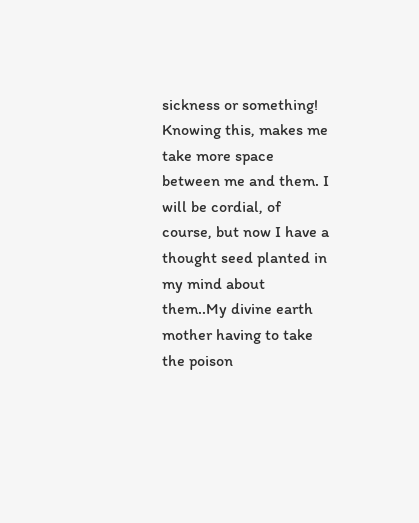sickness or something! Knowing this, makes me take more space between me and them. I will be cordial, of course, but now I have a thought seed planted in my mind about them..My divine earth mother having to take the poison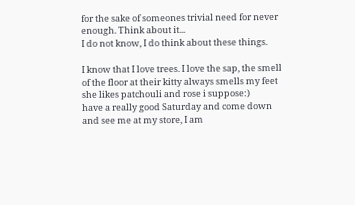for the sake of someones trivial need for never enough. Think about it...
I do not know, I do think about these things.

I know that I love trees. I love the sap, the smell of the floor at their kitty always smells my feet
she likes patchouli and rose i suppose:)
have a really good Saturday and come down and see me at my store, I am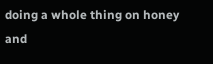doing a whole thing on honey and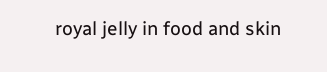royal jelly in food and skin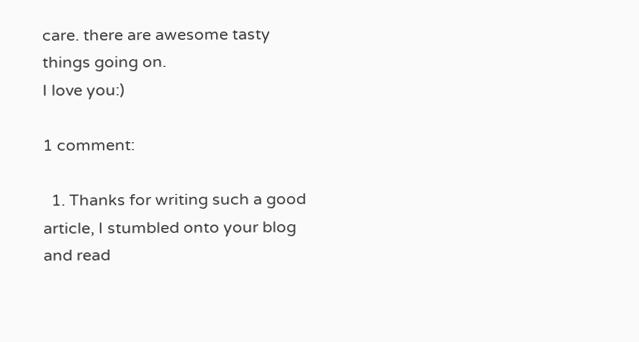care. there are awesome tasty things going on.
I love you:)

1 comment:

  1. Thanks for writing such a good article, I stumbled onto your blog and read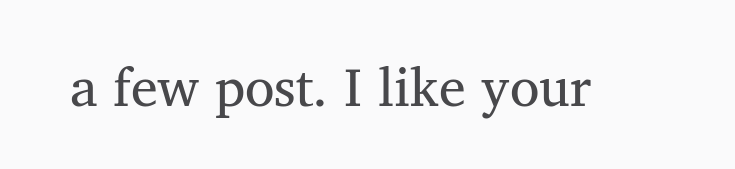a few post. I like your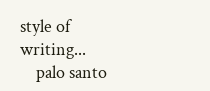style of writing...
    palo santo